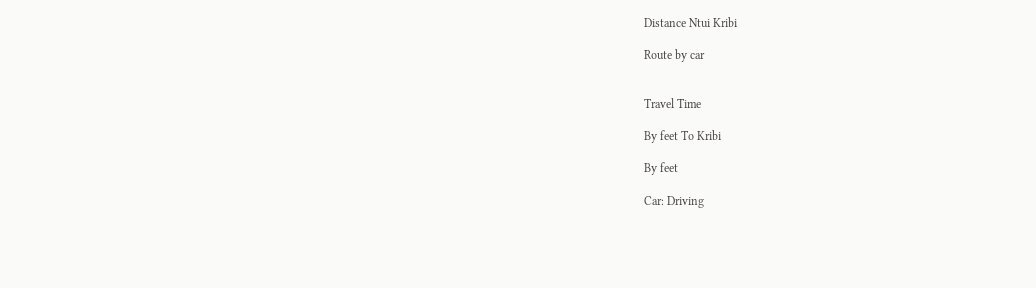Distance Ntui Kribi

Route by car


Travel Time

By feet To Kribi

By feet

Car: Driving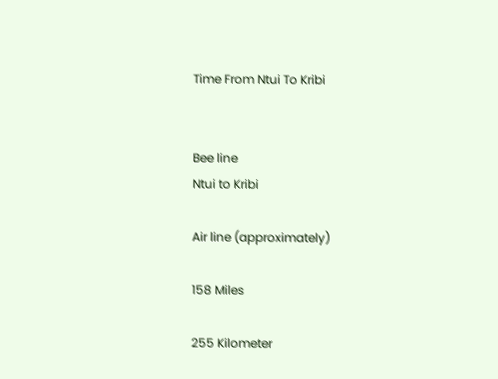Time From Ntui To Kribi


Bee line
Ntui to Kribi

Air line (approximately)

158 Miles

255 Kilometer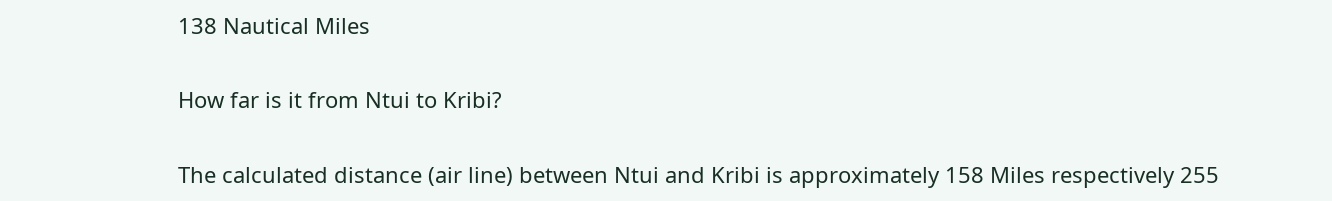138 Nautical Miles

How far is it from Ntui to Kribi?

The calculated distance (air line) between Ntui and Kribi is approximately 158 Miles respectively 255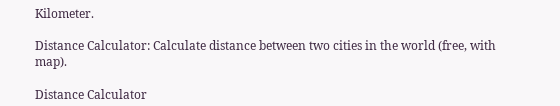Kilometer.

Distance Calculator: Calculate distance between two cities in the world (free, with map).

Distance Calculator